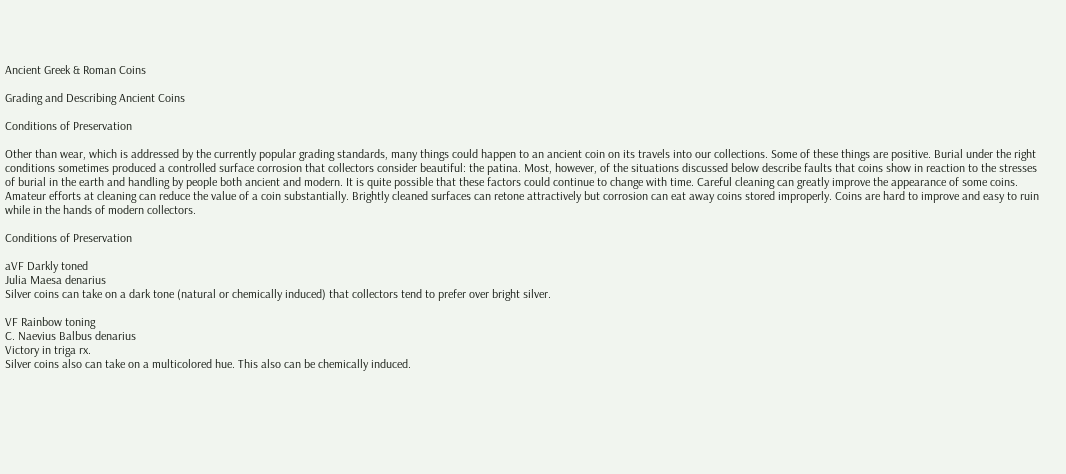Ancient Greek & Roman Coins

Grading and Describing Ancient Coins

Conditions of Preservation

Other than wear, which is addressed by the currently popular grading standards, many things could happen to an ancient coin on its travels into our collections. Some of these things are positive. Burial under the right conditions sometimes produced a controlled surface corrosion that collectors consider beautiful: the patina. Most, however, of the situations discussed below describe faults that coins show in reaction to the stresses of burial in the earth and handling by people both ancient and modern. It is quite possible that these factors could continue to change with time. Careful cleaning can greatly improve the appearance of some coins. Amateur efforts at cleaning can reduce the value of a coin substantially. Brightly cleaned surfaces can retone attractively but corrosion can eat away coins stored improperly. Coins are hard to improve and easy to ruin while in the hands of modern collectors.

Conditions of Preservation

aVF Darkly toned
Julia Maesa denarius
Silver coins can take on a dark tone (natural or chemically induced) that collectors tend to prefer over bright silver.

VF Rainbow toning
C. Naevius Balbus denarius
Victory in triga rx.
Silver coins also can take on a multicolored hue. This also can be chemically induced.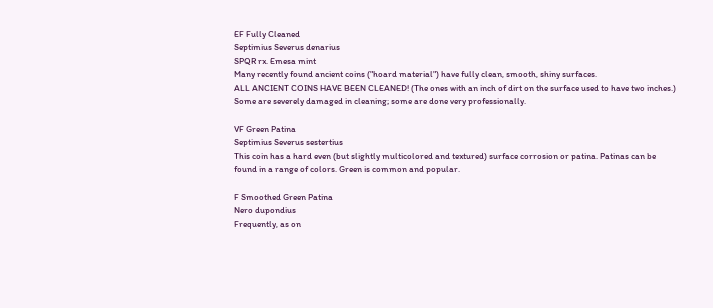EF Fully Cleaned
Septimius Severus denarius
SPQR rx. Emesa mint
Many recently found ancient coins ("hoard material") have fully clean, smooth, shiny surfaces.
ALL ANCIENT COINS HAVE BEEN CLEANED! (The ones with an inch of dirt on the surface used to have two inches.) Some are severely damaged in cleaning; some are done very professionally.

VF Green Patina
Septimius Severus sestertius
This coin has a hard even (but slightly multicolored and textured) surface corrosion or patina. Patinas can be found in a range of colors. Green is common and popular.

F Smoothed Green Patina
Nero dupondius
Frequently, as on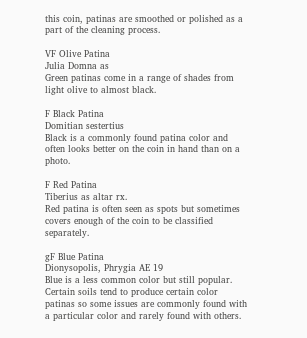this coin, patinas are smoothed or polished as a part of the cleaning process.

VF Olive Patina
Julia Domna as
Green patinas come in a range of shades from light olive to almost black.

F Black Patina
Domitian sestertius
Black is a commonly found patina color and often looks better on the coin in hand than on a photo.

F Red Patina
Tiberius as altar rx.
Red patina is often seen as spots but sometimes covers enough of the coin to be classified separately.

gF Blue Patina
Dionysopolis, Phrygia AE 19
Blue is a less common color but still popular. Certain soils tend to produce certain color patinas so some issues are commonly found with a particular color and rarely found with others.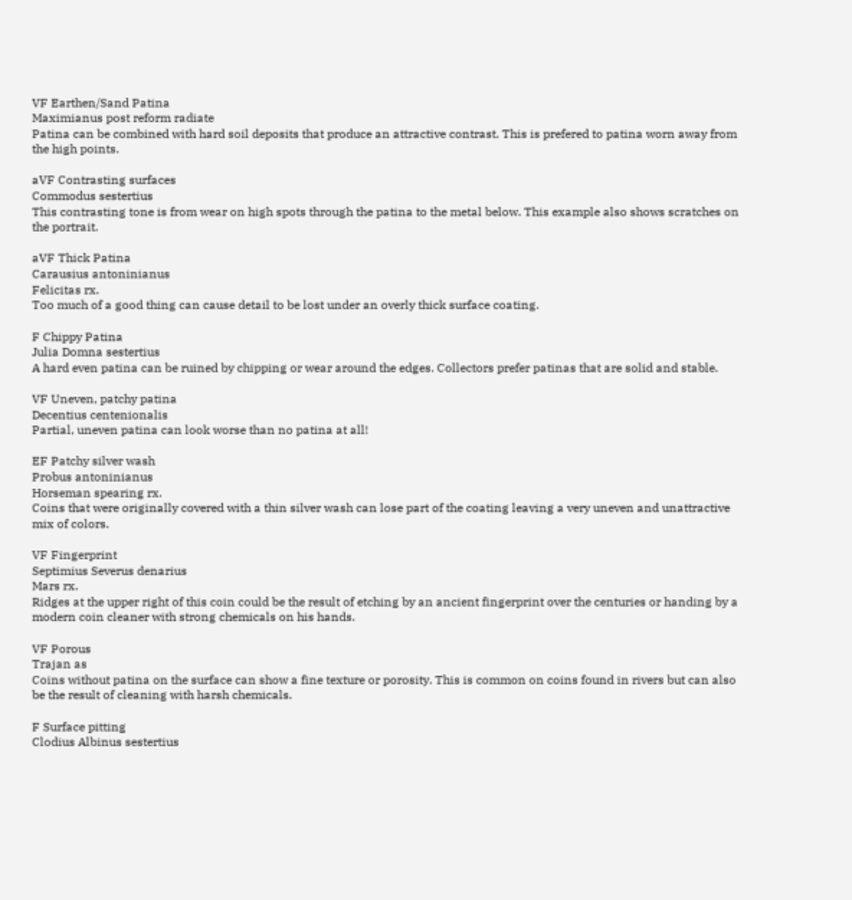VF Earthen/Sand Patina
Maximianus post reform radiate
Patina can be combined with hard soil deposits that produce an attractive contrast. This is prefered to patina worn away from the high points.

aVF Contrasting surfaces
Commodus sestertius
This contrasting tone is from wear on high spots through the patina to the metal below. This example also shows scratches on the portrait.

aVF Thick Patina
Carausius antoninianus
Felicitas rx.
Too much of a good thing can cause detail to be lost under an overly thick surface coating.

F Chippy Patina
Julia Domna sestertius
A hard even patina can be ruined by chipping or wear around the edges. Collectors prefer patinas that are solid and stable.

VF Uneven, patchy patina
Decentius centenionalis
Partial, uneven patina can look worse than no patina at all!

EF Patchy silver wash
Probus antoninianus
Horseman spearing rx.
Coins that were originally covered with a thin silver wash can lose part of the coating leaving a very uneven and unattractive mix of colors.

VF Fingerprint
Septimius Severus denarius
Mars rx.
Ridges at the upper right of this coin could be the result of etching by an ancient fingerprint over the centuries or handing by a modern coin cleaner with strong chemicals on his hands.

VF Porous
Trajan as
Coins without patina on the surface can show a fine texture or porosity. This is common on coins found in rivers but can also be the result of cleaning with harsh chemicals.

F Surface pitting
Clodius Albinus sestertius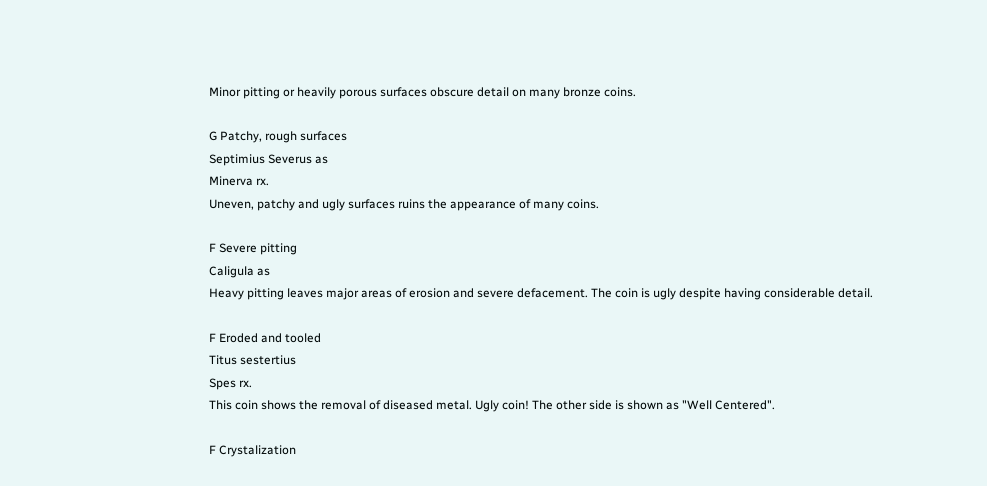Minor pitting or heavily porous surfaces obscure detail on many bronze coins.

G Patchy, rough surfaces
Septimius Severus as
Minerva rx.
Uneven, patchy and ugly surfaces ruins the appearance of many coins.

F Severe pitting
Caligula as
Heavy pitting leaves major areas of erosion and severe defacement. The coin is ugly despite having considerable detail.

F Eroded and tooled
Titus sestertius
Spes rx.
This coin shows the removal of diseased metal. Ugly coin! The other side is shown as "Well Centered".

F Crystalization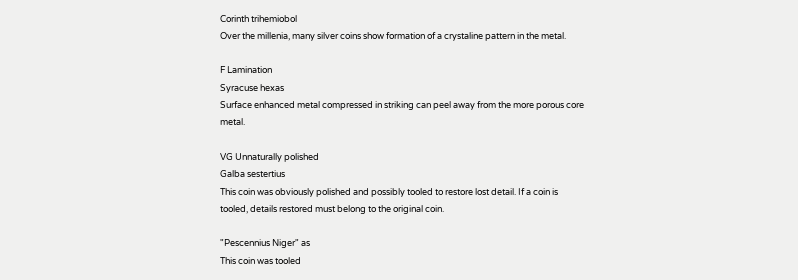Corinth trihemiobol
Over the millenia, many silver coins show formation of a crystaline pattern in the metal.

F Lamination
Syracuse hexas
Surface enhanced metal compressed in striking can peel away from the more porous core metal.

VG Unnaturally polished
Galba sestertius
This coin was obviously polished and possibly tooled to restore lost detail. If a coin is tooled, details restored must belong to the original coin.

"Pescennius Niger" as
This coin was tooled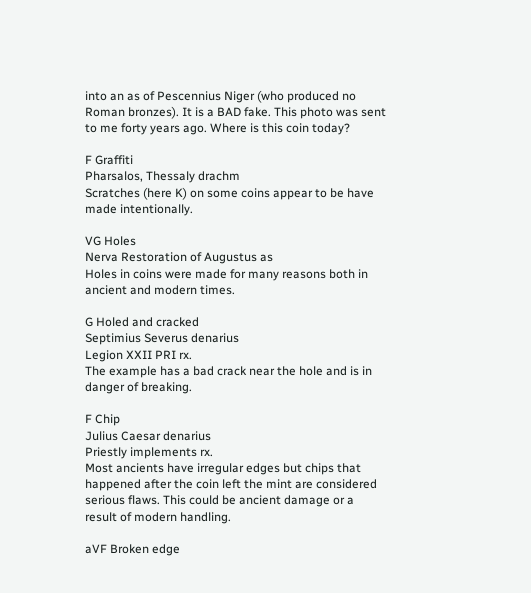into an as of Pescennius Niger (who produced no Roman bronzes). It is a BAD fake. This photo was sent to me forty years ago. Where is this coin today?

F Graffiti
Pharsalos, Thessaly drachm
Scratches (here K) on some coins appear to be have made intentionally.

VG Holes
Nerva Restoration of Augustus as
Holes in coins were made for many reasons both in ancient and modern times.

G Holed and cracked
Septimius Severus denarius
Legion XXII PRI rx.
The example has a bad crack near the hole and is in danger of breaking.

F Chip
Julius Caesar denarius
Priestly implements rx.
Most ancients have irregular edges but chips that happened after the coin left the mint are considered serious flaws. This could be ancient damage or a result of modern handling.

aVF Broken edge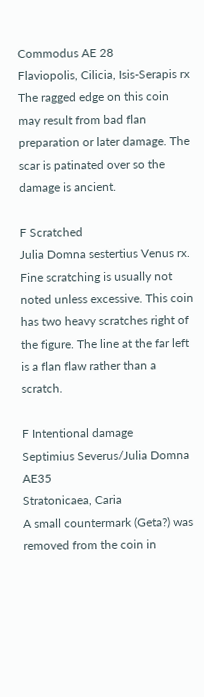Commodus AE 28
Flaviopolis, Cilicia, Isis-Serapis rx
The ragged edge on this coin may result from bad flan preparation or later damage. The scar is patinated over so the damage is ancient.

F Scratched
Julia Domna sestertius Venus rx.
Fine scratching is usually not noted unless excessive. This coin has two heavy scratches right of the figure. The line at the far left is a flan flaw rather than a scratch.

F Intentional damage
Septimius Severus/Julia Domna AE35
Stratonicaea, Caria
A small countermark (Geta?) was removed from the coin in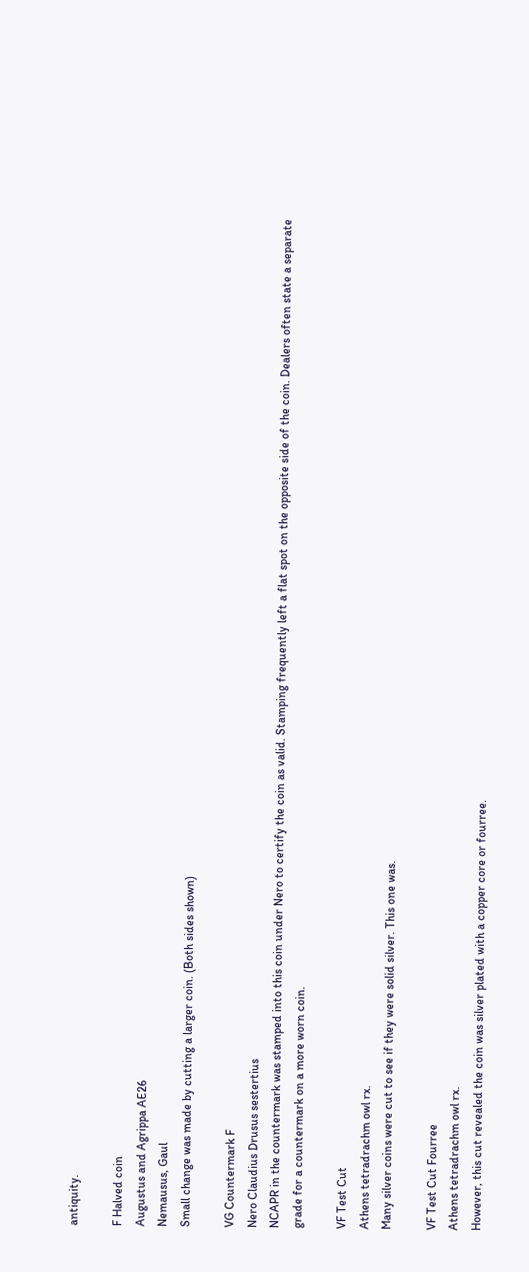antiquity.

F Halved coin
Augustus and Agrippa AE26
Nemausus, Gaul
Small change was made by cutting a larger coin. (Both sides shown)

VG Countermark F
Nero Claudius Drusus sestertius
NCAPR in the countermark was stamped into this coin under Nero to certify the coin as valid. Stamping frequently left a flat spot on the opposite side of the coin. Dealers often state a separate grade for a countermark on a more worn coin.

VF Test Cut
Athens tetradrachm owl rx.
Many silver coins were cut to see if they were solid silver. This one was.

VF Test Cut Fourree
Athens tetradrachm owl rx.
However, this cut revealed the coin was silver plated with a copper core or fourree.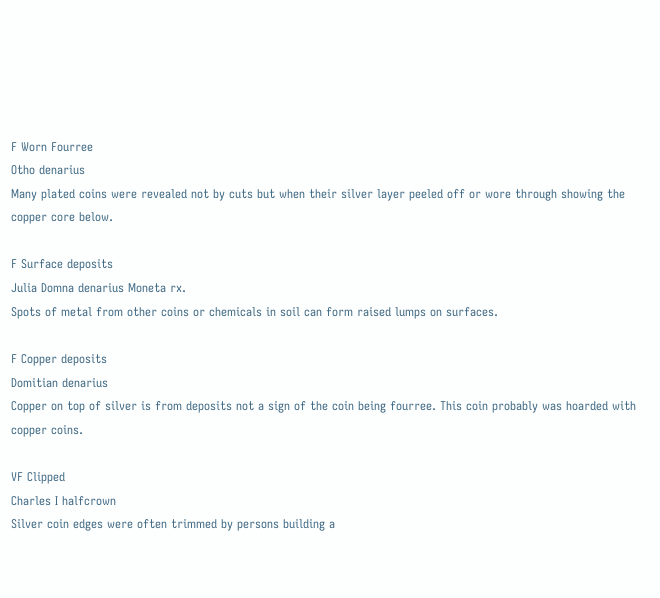F Worn Fourree
Otho denarius
Many plated coins were revealed not by cuts but when their silver layer peeled off or wore through showing the copper core below.

F Surface deposits
Julia Domna denarius Moneta rx.
Spots of metal from other coins or chemicals in soil can form raised lumps on surfaces.

F Copper deposits
Domitian denarius
Copper on top of silver is from deposits not a sign of the coin being fourree. This coin probably was hoarded with copper coins.

VF Clipped
Charles I halfcrown
Silver coin edges were often trimmed by persons building a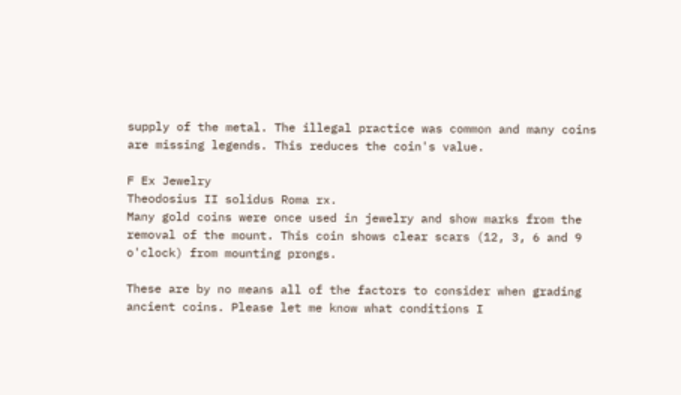supply of the metal. The illegal practice was common and many coins are missing legends. This reduces the coin's value.

F Ex Jewelry
Theodosius II solidus Roma rx.
Many gold coins were once used in jewelry and show marks from the removal of the mount. This coin shows clear scars (12, 3, 6 and 9 o'clock) from mounting prongs.

These are by no means all of the factors to consider when grading ancient coins. Please let me know what conditions I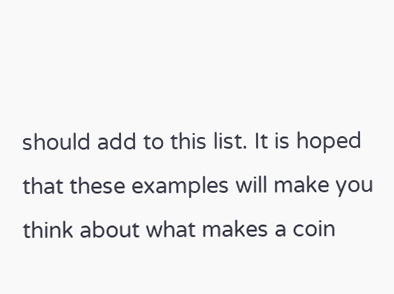should add to this list. It is hoped that these examples will make you think about what makes a coin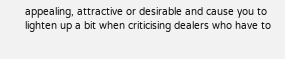appealing, attractive or desirable and cause you to lighten up a bit when criticising dealers who have to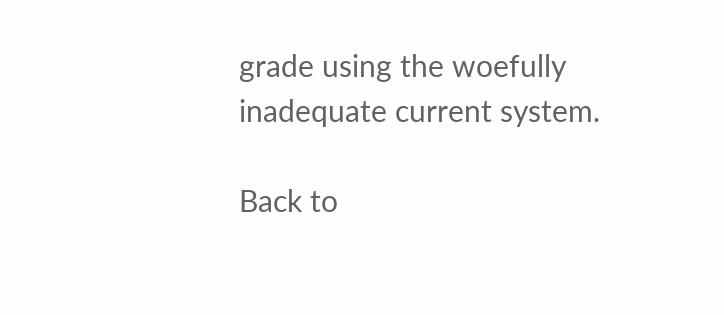grade using the woefully inadequate current system.

Back to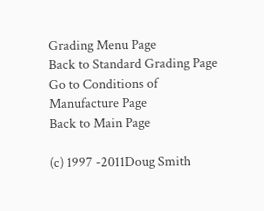Grading Menu Page
Back to Standard Grading Page
Go to Conditions of Manufacture Page
Back to Main Page

(c) 1997 -2011Doug Smith